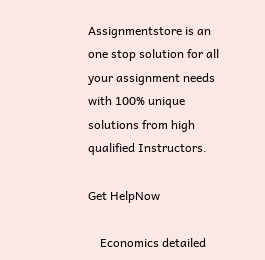Assignmentstore is an one stop solution for all your assignment needs with 100% unique solutions from high qualified Instructors.

Get HelpNow

    Economics detailed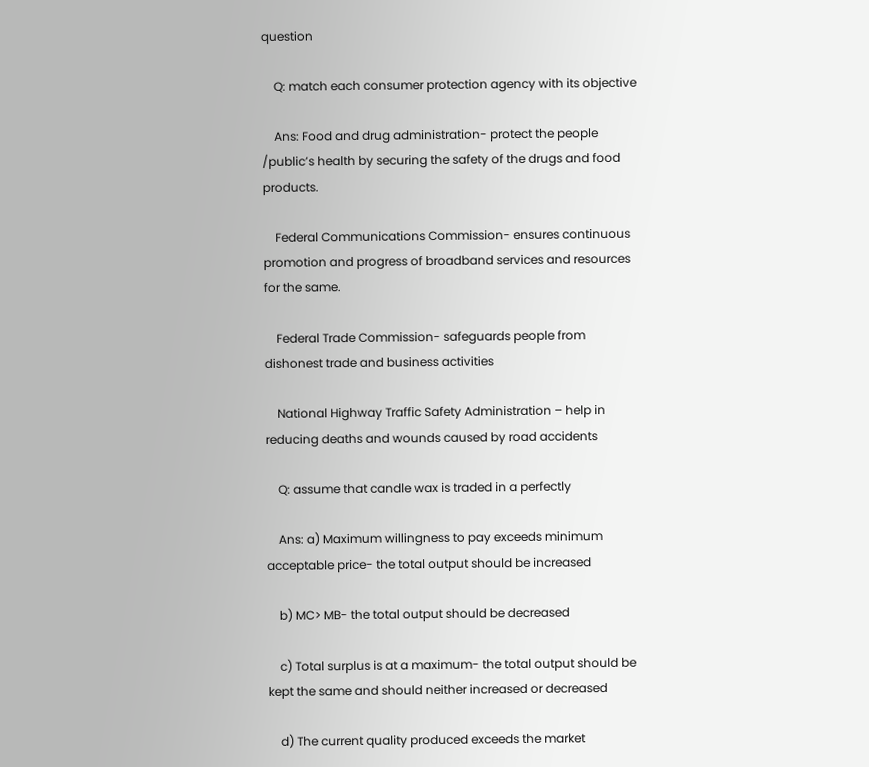question

    Q: match each consumer protection agency with its objective

    Ans: Food and drug administration- protect the people /public’s health by securing the safety of the drugs and food products.

    Federal Communications Commission- ensures continuous promotion and progress of broadband services and resources for the same.

    Federal Trade Commission- safeguards people from dishonest trade and business activities

    National Highway Traffic Safety Administration – help in reducing deaths and wounds caused by road accidents

    Q: assume that candle wax is traded in a perfectly

    Ans: a) Maximum willingness to pay exceeds minimum acceptable price- the total output should be increased

    b) MC> MB- the total output should be decreased

    c) Total surplus is at a maximum- the total output should be kept the same and should neither increased or decreased

    d) The current quality produced exceeds the market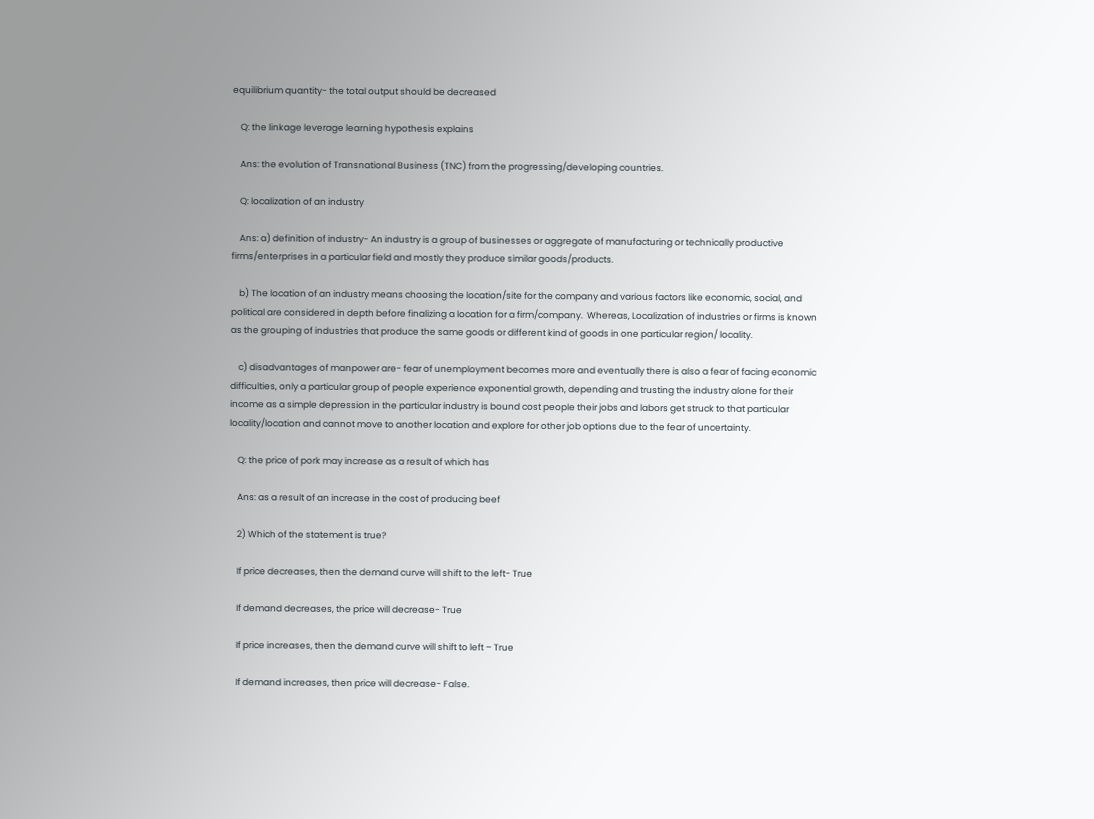equilibrium quantity- the total output should be decreased

    Q: the linkage leverage learning hypothesis explains

    Ans: the evolution of Transnational Business (TNC) from the progressing/developing countries.

    Q: localization of an industry

    Ans: a) definition of industry- An industry is a group of businesses or aggregate of manufacturing or technically productive firms/enterprises in a particular field and mostly they produce similar goods/products.

    b) The location of an industry means choosing the location/site for the company and various factors like economic, social, and political are considered in depth before finalizing a location for a firm/company.  Whereas, Localization of industries or firms is known as the grouping of industries that produce the same goods or different kind of goods in one particular region/ locality.

    c) disadvantages of manpower are- fear of unemployment becomes more and eventually there is also a fear of facing economic difficulties, only a particular group of people experience exponential growth, depending and trusting the industry alone for their income as a simple depression in the particular industry is bound cost people their jobs and labors get struck to that particular locality/location and cannot move to another location and explore for other job options due to the fear of uncertainty.

    Q: the price of pork may increase as a result of which has

    Ans: as a result of an increase in the cost of producing beef

    2) Which of the statement is true?

    If price decreases, then the demand curve will shift to the left- True

    If demand decreases, the price will decrease- True

    If price increases, then the demand curve will shift to left – True

    If demand increases, then price will decrease- False.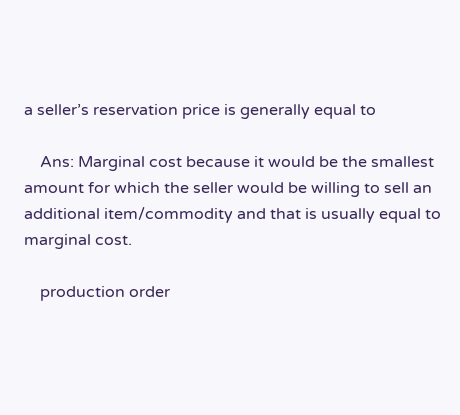a seller’s reservation price is generally equal to

    Ans: Marginal cost because it would be the smallest amount for which the seller would be willing to sell an additional item/commodity and that is usually equal to marginal cost.

    production order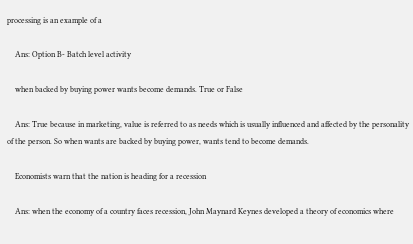processing is an example of a

    Ans: Option B- Batch level activity

    when backed by buying power wants become demands. True or False

    Ans: True because in marketing, value is referred to as needs which is usually influenced and affected by the personality of the person. So when wants are backed by buying power, wants tend to become demands.

    Economists warn that the nation is heading for a recession

    Ans: when the economy of a country faces recession, John Maynard Keynes developed a theory of economics where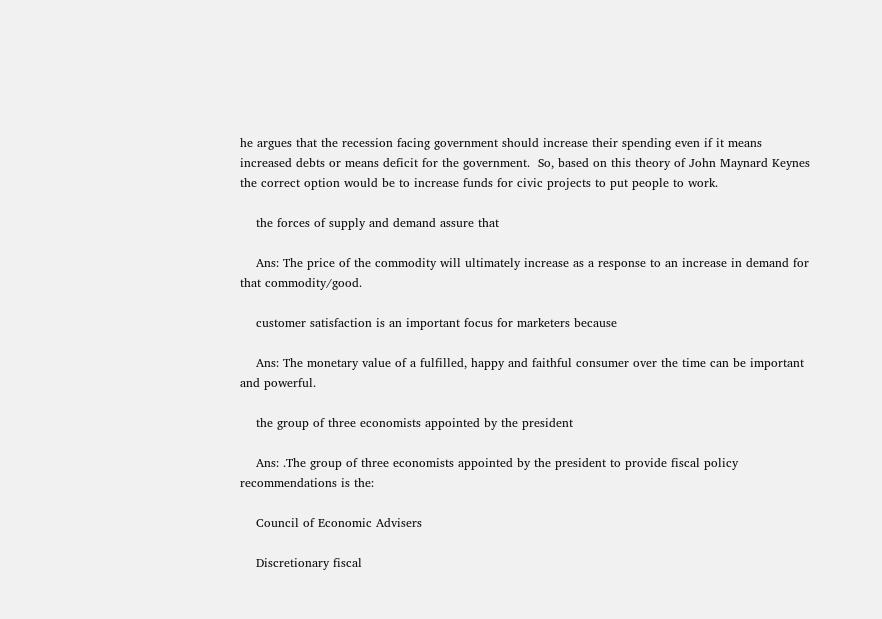he argues that the recession facing government should increase their spending even if it means increased debts or means deficit for the government.  So, based on this theory of John Maynard Keynes the correct option would be to increase funds for civic projects to put people to work.

    the forces of supply and demand assure that

    Ans: The price of the commodity will ultimately increase as a response to an increase in demand for that commodity/good.

    customer satisfaction is an important focus for marketers because

    Ans: The monetary value of a fulfilled, happy and faithful consumer over the time can be important and powerful.

    the group of three economists appointed by the president

    Ans: .The group of three economists appointed by the president to provide fiscal policy recommendations is the:

    Council of Economic Advisers

    Discretionary fiscal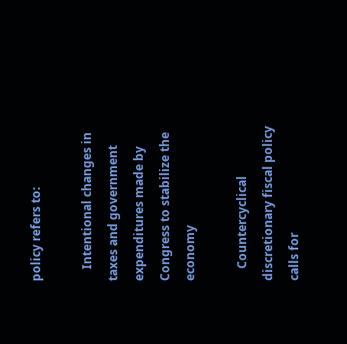policy refers to:

    Intentional changes in taxes and government expenditures made by Congress to stabilize the economy

    Countercyclical discretionary fiscal policy calls for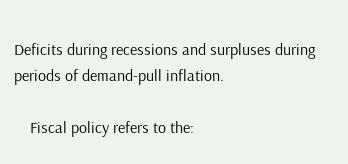Deficits during recessions and surpluses during periods of demand-pull inflation.

    Fiscal policy refers to the: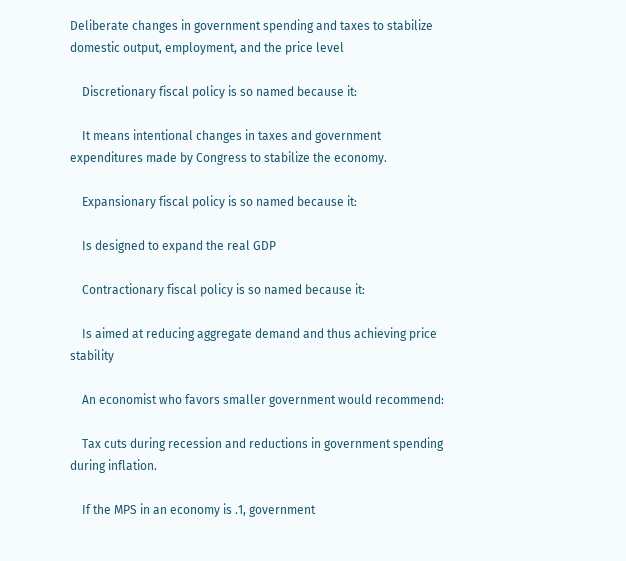Deliberate changes in government spending and taxes to stabilize domestic output, employment, and the price level

    Discretionary fiscal policy is so named because it:

    It means intentional changes in taxes and government expenditures made by Congress to stabilize the economy.

    Expansionary fiscal policy is so named because it:

    Is designed to expand the real GDP

    Contractionary fiscal policy is so named because it:

    Is aimed at reducing aggregate demand and thus achieving price stability

    An economist who favors smaller government would recommend:

    Tax cuts during recession and reductions in government spending during inflation.

    If the MPS in an economy is .1, government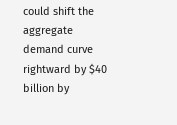could shift the aggregate demand curve rightward by $40 billion by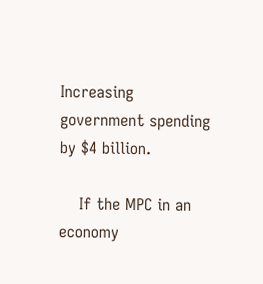Increasing government spending by $4 billion.

    If the MPC in an economy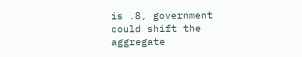is .8, government could shift the aggregate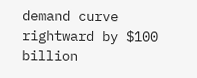demand curve rightward by $100 billion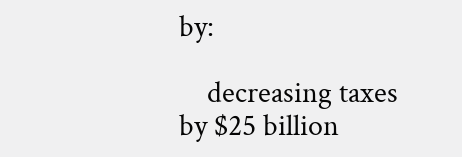by:

    decreasing taxes by $25 billion